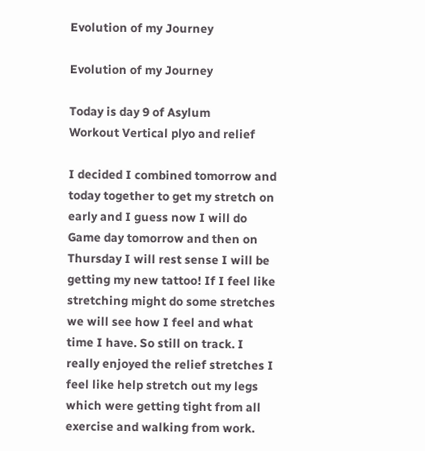Evolution of my Journey

Evolution of my Journey

Today is day 9 of Asylum
Workout Vertical plyo and relief

I decided I combined tomorrow and today together to get my stretch on early and I guess now I will do Game day tomorrow and then on Thursday I will rest sense I will be getting my new tattoo! If I feel like stretching might do some stretches we will see how I feel and what time I have. So still on track. I really enjoyed the relief stretches I feel like help stretch out my legs which were getting tight from all exercise and walking from work.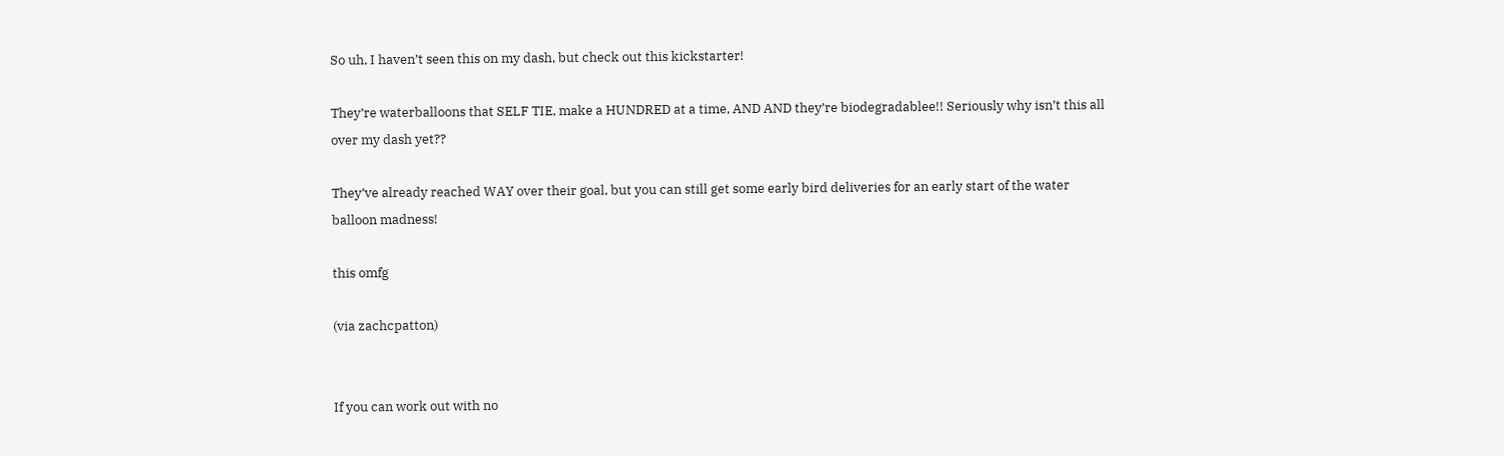So uh, I haven’t seen this on my dash, but check out this kickstarter!

They’re waterballoons that SELF TIE, make a HUNDRED at a time, AND AND they’re biodegradablee!! Seriously why isn’t this all over my dash yet??

They’ve already reached WAY over their goal, but you can still get some early bird deliveries for an early start of the water balloon madness!

this omfg

(via zachcpatton)


If you can work out with no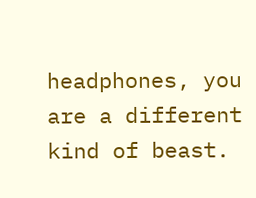headphones, you are a different kind of beast.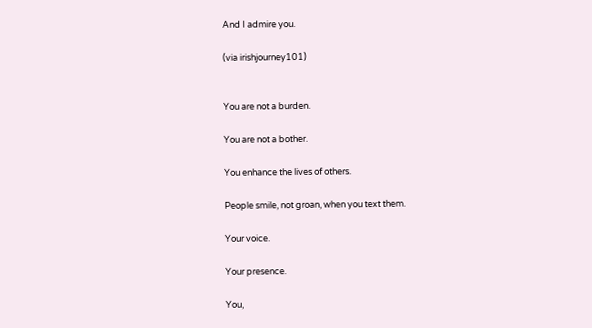And I admire you.

(via irishjourney101)


You are not a burden.

You are not a bother.

You enhance the lives of others.

People smile, not groan, when you text them.

Your voice.

Your presence.

You,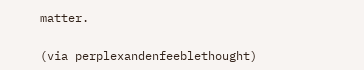matter.

(via perplexandenfeeblethought)